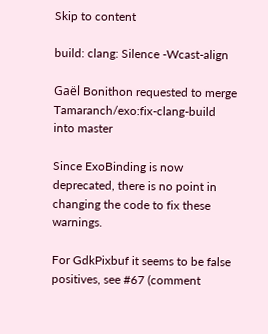Skip to content

build: clang: Silence -Wcast-align

Gaël Bonithon requested to merge Tamaranch/exo:fix-clang-build into master

Since ExoBinding is now deprecated, there is no point in changing the code to fix these warnings.

For GdkPixbuf it seems to be false positives, see #67 (comment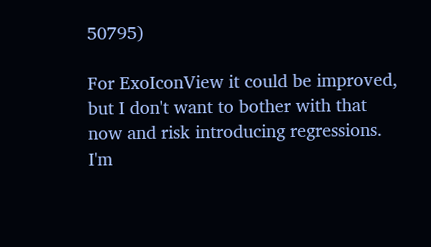50795)

For ExoIconView it could be improved, but I don't want to bother with that now and risk introducing regressions. I'm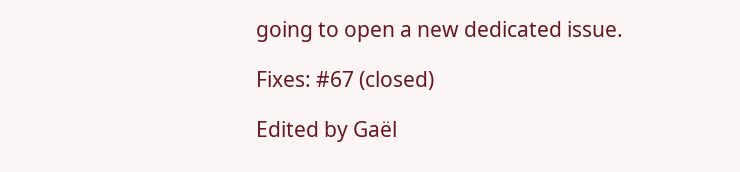going to open a new dedicated issue.

Fixes: #67 (closed)

Edited by Gaël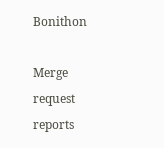Bonithon

Merge request reports